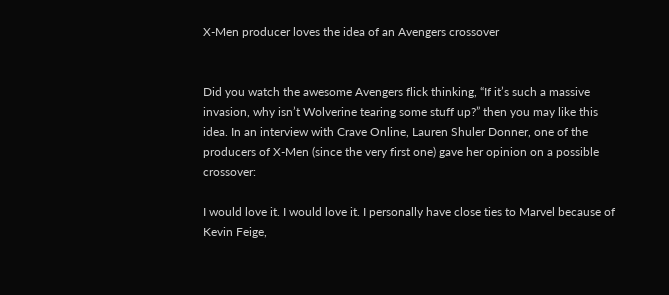X-Men producer loves the idea of an Avengers crossover


Did you watch the awesome Avengers flick thinking, “If it’s such a massive invasion, why isn’t Wolverine tearing some stuff up?” then you may like this idea. In an interview with Crave Online, Lauren Shuler Donner, one of the producers of X-Men (since the very first one) gave her opinion on a possible crossover:

I would love it. I would love it. I personally have close ties to Marvel because of Kevin Feige,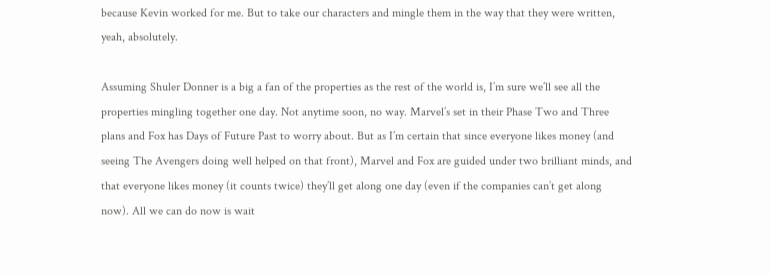because Kevin worked for me. But to take our characters and mingle them in the way that they were written, yeah, absolutely.

Assuming Shuler Donner is a big a fan of the properties as the rest of the world is, I’m sure we’ll see all the properties mingling together one day. Not anytime soon, no way. Marvel’s set in their Phase Two and Three plans and Fox has Days of Future Past to worry about. But as I’m certain that since everyone likes money (and seeing The Avengers doing well helped on that front), Marvel and Fox are guided under two brilliant minds, and that everyone likes money (it counts twice) they’ll get along one day (even if the companies can’t get along now). All we can do now is wait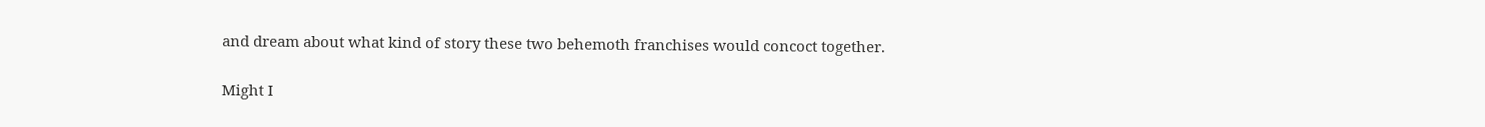and dream about what kind of story these two behemoth franchises would concoct together.

Might I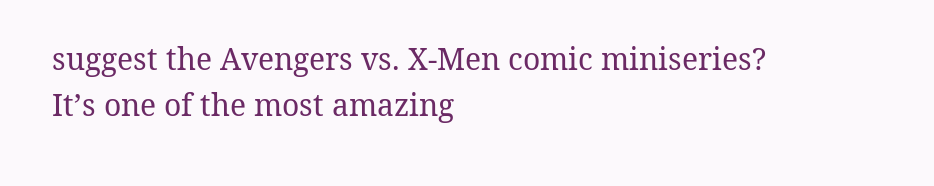suggest the Avengers vs. X-Men comic miniseries? It’s one of the most amazing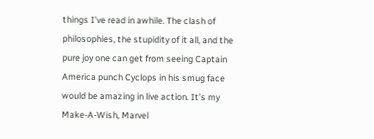things I’ve read in awhile. The clash of philosophies, the stupidity of it all, and the pure joy one can get from seeing Captain America punch Cyclops in his smug face would be amazing in live action. It’s my Make-A-Wish, Marvel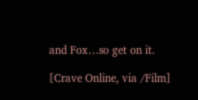and Fox…so get on it.

[Crave Online, via /Film]